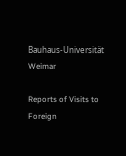Bauhaus-Universität Weimar

Reports of Visits to Foreign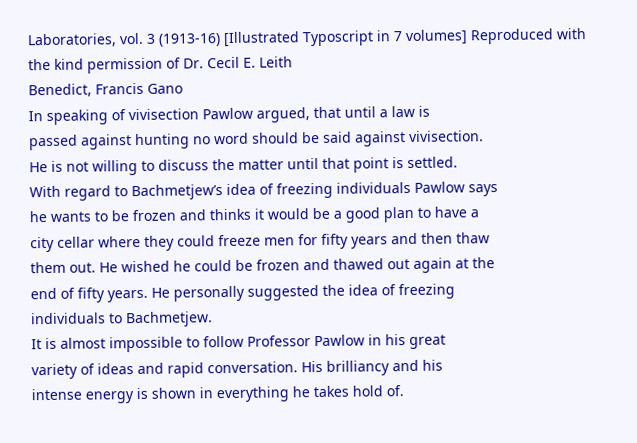Laboratories, vol. 3 (1913-16) [Illustrated Typoscript in 7 volumes] Reproduced with the kind permission of Dr. Cecil E. Leith
Benedict, Francis Gano
In speaking of vivisection Pawlow argued, that until a law is
passed against hunting no word should be said against vivisection.
He is not willing to discuss the matter until that point is settled.
With regard to Bachmetjew’s idea of freezing individuals Pawlow says
he wants to be frozen and thinks it would be a good plan to have a
city cellar where they could freeze men for fifty years and then thaw
them out. He wished he could be frozen and thawed out again at the
end of fifty years. He personally suggested the idea of freezing
individuals to Bachmetjew.
It is almost impossible to follow Professor Pawlow in his great
variety of ideas and rapid conversation. His brilliancy and his
intense energy is shown in everything he takes hold of.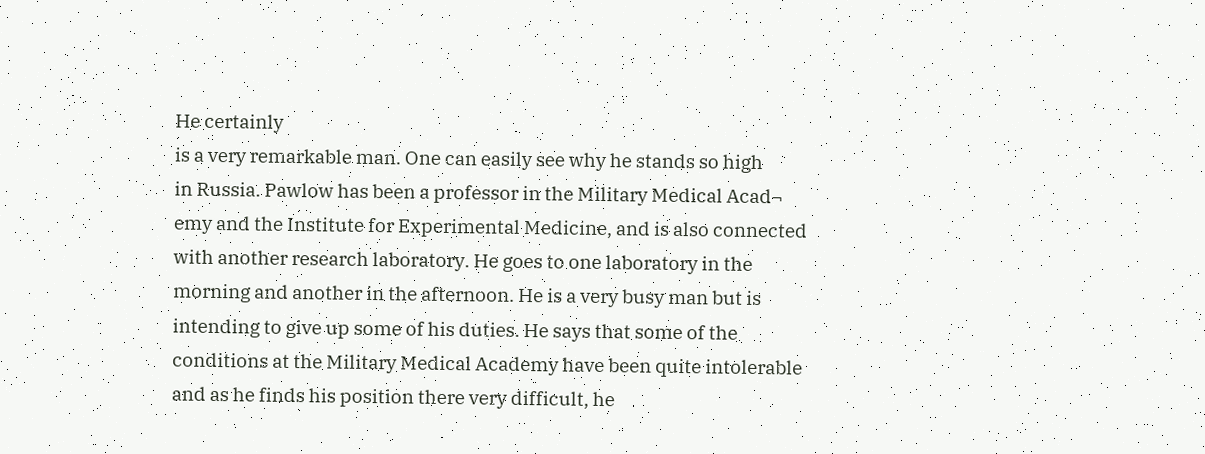He certainly
is a very remarkable man. One can easily see why he stands so high
in Russia. Pawlow has been a professor in the Military Medical Acad¬
emy and the Institute for Experimental Medicine, and is also connected
with another research laboratory. He goes to one laboratory in the
morning and another in the afternoon. He is a very busy man but is
intending to give up some of his duties. He says that some of the
conditions at the Military Medical Academy have been quite intolerable
and as he finds his position there very difficult, he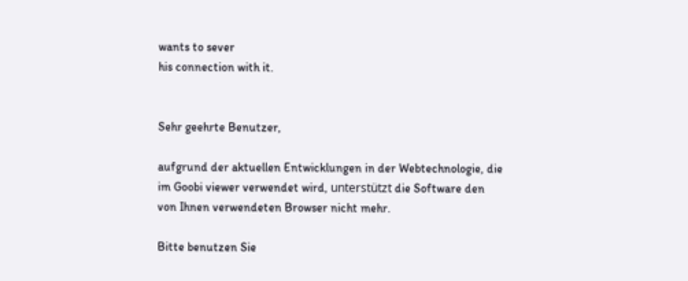wants to sever
his connection with it.


Sehr geehrte Benutzer,

aufgrund der aktuellen Entwicklungen in der Webtechnologie, die im Goobi viewer verwendet wird, unterstützt die Software den von Ihnen verwendeten Browser nicht mehr.

Bitte benutzen Sie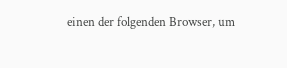einen der folgenden Browser, um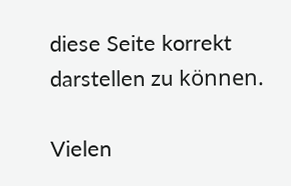diese Seite korrekt darstellen zu können.

Vielen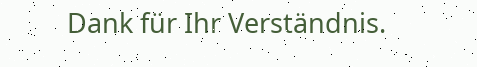Dank für Ihr Verständnis.